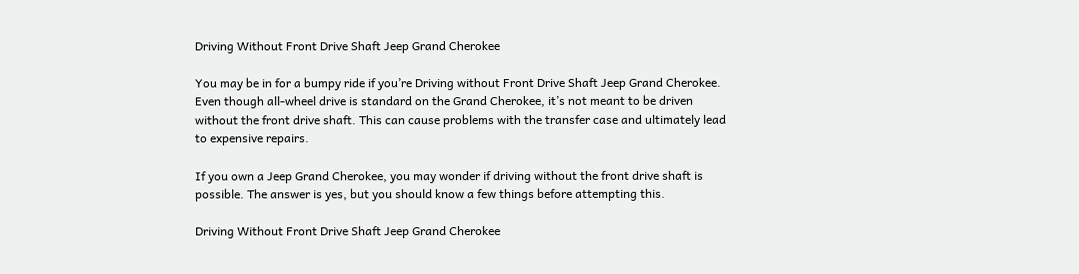Driving Without Front Drive Shaft Jeep Grand Cherokee

You may be in for a bumpy ride if you’re Driving without Front Drive Shaft Jeep Grand Cherokee. Even though all-wheel drive is standard on the Grand Cherokee, it’s not meant to be driven without the front drive shaft. This can cause problems with the transfer case and ultimately lead to expensive repairs.

If you own a Jeep Grand Cherokee, you may wonder if driving without the front drive shaft is possible. The answer is yes, but you should know a few things before attempting this.

Driving Without Front Drive Shaft Jeep Grand Cherokee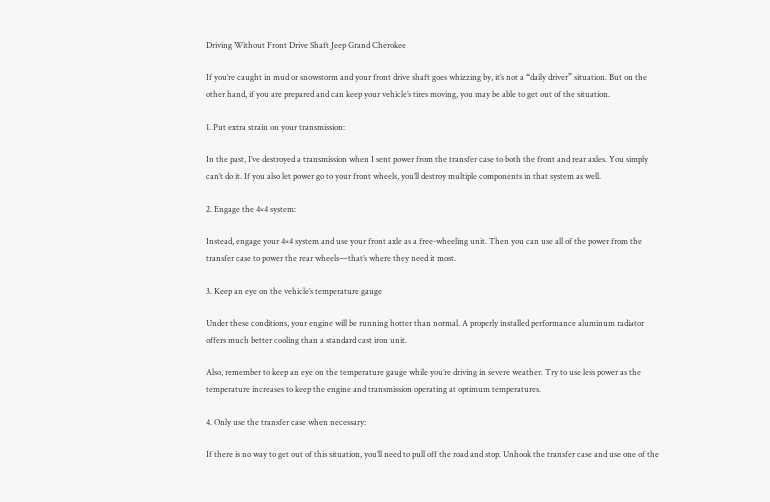Driving Without Front Drive Shaft Jeep Grand Cherokee

If you’re caught in mud or snowstorm and your front drive shaft goes whizzing by, it’s not a “daily driver” situation. But on the other hand, if you are prepared and can keep your vehicle’s tires moving, you may be able to get out of the situation.

1. Put extra strain on your transmission:

In the past, I’ve destroyed a transmission when I sent power from the transfer case to both the front and rear axles. You simply can’t do it. If you also let power go to your front wheels, you’ll destroy multiple components in that system as well.

2. Engage the 4×4 system:

Instead, engage your 4×4 system and use your front axle as a free-wheeling unit. Then you can use all of the power from the transfer case to power the rear wheels—that’s where they need it most.

3. Keep an eye on the vehicle’s temperature gauge

Under these conditions, your engine will be running hotter than normal. A properly installed performance aluminum radiator offers much better cooling than a standard cast iron unit.

Also, remember to keep an eye on the temperature gauge while you’re driving in severe weather. Try to use less power as the temperature increases to keep the engine and transmission operating at optimum temperatures.

4. Only use the transfer case when necessary:

If there is no way to get out of this situation, you’ll need to pull off the road and stop. Unhook the transfer case and use one of the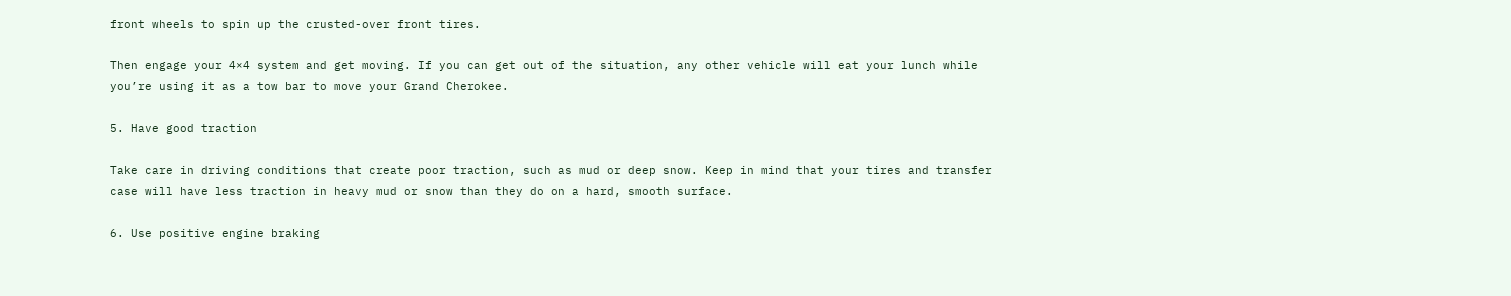front wheels to spin up the crusted-over front tires.

Then engage your 4×4 system and get moving. If you can get out of the situation, any other vehicle will eat your lunch while you’re using it as a tow bar to move your Grand Cherokee.

5. Have good traction

Take care in driving conditions that create poor traction, such as mud or deep snow. Keep in mind that your tires and transfer case will have less traction in heavy mud or snow than they do on a hard, smooth surface.

6. Use positive engine braking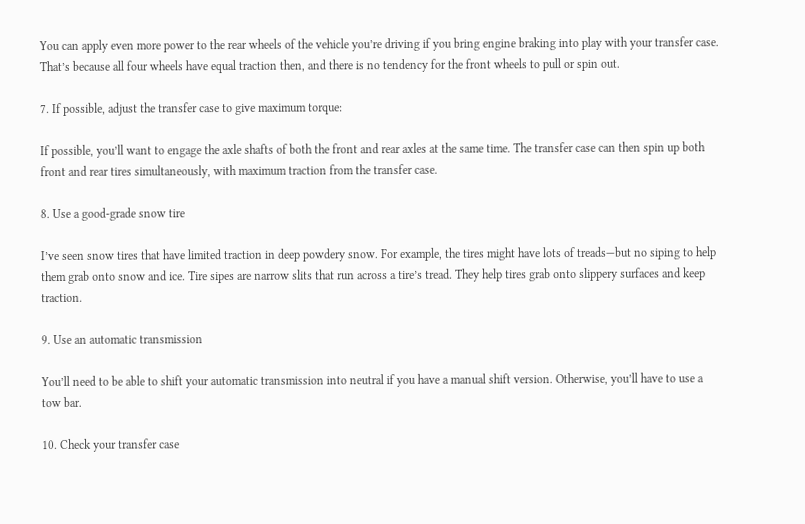You can apply even more power to the rear wheels of the vehicle you’re driving if you bring engine braking into play with your transfer case. That’s because all four wheels have equal traction then, and there is no tendency for the front wheels to pull or spin out.

7. If possible, adjust the transfer case to give maximum torque:

If possible, you’ll want to engage the axle shafts of both the front and rear axles at the same time. The transfer case can then spin up both front and rear tires simultaneously, with maximum traction from the transfer case.

8. Use a good-grade snow tire

I’ve seen snow tires that have limited traction in deep powdery snow. For example, the tires might have lots of treads—but no siping to help them grab onto snow and ice. Tire sipes are narrow slits that run across a tire’s tread. They help tires grab onto slippery surfaces and keep traction.

9. Use an automatic transmission

You’ll need to be able to shift your automatic transmission into neutral if you have a manual shift version. Otherwise, you’ll have to use a tow bar.

10. Check your transfer case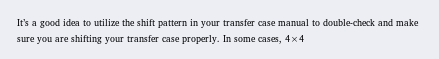It’s a good idea to utilize the shift pattern in your transfer case manual to double-check and make sure you are shifting your transfer case properly. In some cases, 4×4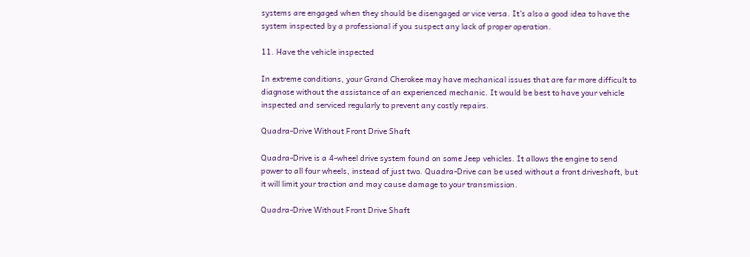systems are engaged when they should be disengaged or vice versa. It’s also a good idea to have the system inspected by a professional if you suspect any lack of proper operation.

11. Have the vehicle inspected

In extreme conditions, your Grand Cherokee may have mechanical issues that are far more difficult to diagnose without the assistance of an experienced mechanic. It would be best to have your vehicle inspected and serviced regularly to prevent any costly repairs.

Quadra-Drive Without Front Drive Shaft

Quadra-Drive is a 4-wheel drive system found on some Jeep vehicles. It allows the engine to send power to all four wheels, instead of just two. Quadra-Drive can be used without a front driveshaft, but it will limit your traction and may cause damage to your transmission.

Quadra-Drive Without Front Drive Shaft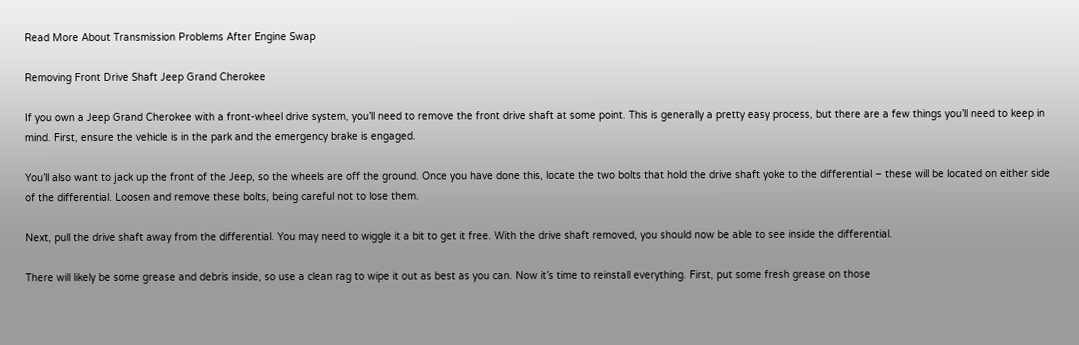Read More About Transmission Problems After Engine Swap

Removing Front Drive Shaft Jeep Grand Cherokee

If you own a Jeep Grand Cherokee with a front-wheel drive system, you’ll need to remove the front drive shaft at some point. This is generally a pretty easy process, but there are a few things you’ll need to keep in mind. First, ensure the vehicle is in the park and the emergency brake is engaged.

You’ll also want to jack up the front of the Jeep, so the wheels are off the ground. Once you have done this, locate the two bolts that hold the drive shaft yoke to the differential – these will be located on either side of the differential. Loosen and remove these bolts, being careful not to lose them.

Next, pull the drive shaft away from the differential. You may need to wiggle it a bit to get it free. With the drive shaft removed, you should now be able to see inside the differential.

There will likely be some grease and debris inside, so use a clean rag to wipe it out as best as you can. Now it’s time to reinstall everything. First, put some fresh grease on those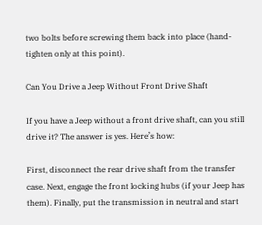two bolts before screwing them back into place (hand-tighten only at this point).

Can You Drive a Jeep Without Front Drive Shaft

If you have a Jeep without a front drive shaft, can you still drive it? The answer is yes. Here’s how:

First, disconnect the rear drive shaft from the transfer case. Next, engage the front locking hubs (if your Jeep has them). Finally, put the transmission in neutral and start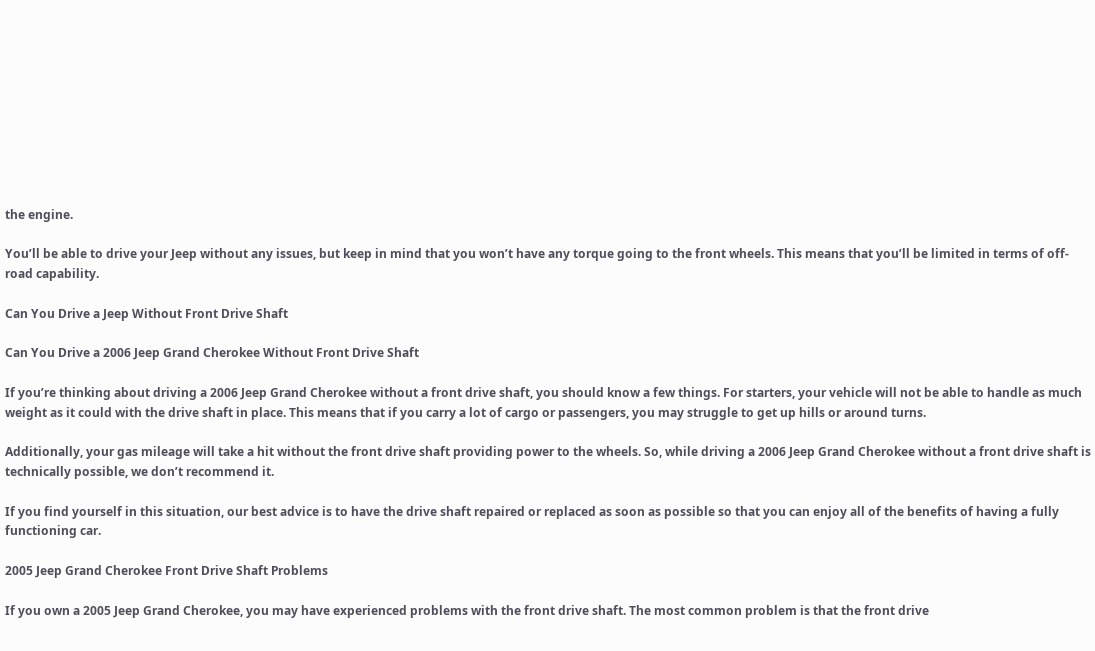the engine.

You’ll be able to drive your Jeep without any issues, but keep in mind that you won’t have any torque going to the front wheels. This means that you’ll be limited in terms of off-road capability.

Can You Drive a Jeep Without Front Drive Shaft

Can You Drive a 2006 Jeep Grand Cherokee Without Front Drive Shaft

If you’re thinking about driving a 2006 Jeep Grand Cherokee without a front drive shaft, you should know a few things. For starters, your vehicle will not be able to handle as much weight as it could with the drive shaft in place. This means that if you carry a lot of cargo or passengers, you may struggle to get up hills or around turns.

Additionally, your gas mileage will take a hit without the front drive shaft providing power to the wheels. So, while driving a 2006 Jeep Grand Cherokee without a front drive shaft is technically possible, we don’t recommend it.

If you find yourself in this situation, our best advice is to have the drive shaft repaired or replaced as soon as possible so that you can enjoy all of the benefits of having a fully functioning car.

2005 Jeep Grand Cherokee Front Drive Shaft Problems

If you own a 2005 Jeep Grand Cherokee, you may have experienced problems with the front drive shaft. The most common problem is that the front drive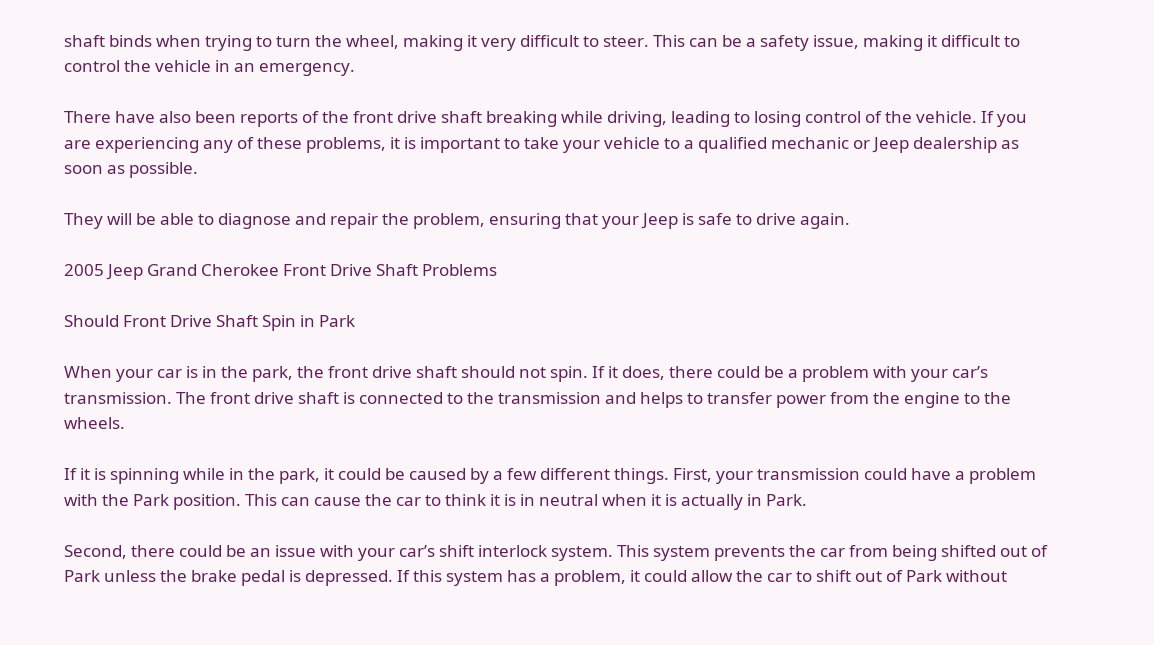shaft binds when trying to turn the wheel, making it very difficult to steer. This can be a safety issue, making it difficult to control the vehicle in an emergency.

There have also been reports of the front drive shaft breaking while driving, leading to losing control of the vehicle. If you are experiencing any of these problems, it is important to take your vehicle to a qualified mechanic or Jeep dealership as soon as possible.

They will be able to diagnose and repair the problem, ensuring that your Jeep is safe to drive again.

2005 Jeep Grand Cherokee Front Drive Shaft Problems

Should Front Drive Shaft Spin in Park

When your car is in the park, the front drive shaft should not spin. If it does, there could be a problem with your car’s transmission. The front drive shaft is connected to the transmission and helps to transfer power from the engine to the wheels.

If it is spinning while in the park, it could be caused by a few different things. First, your transmission could have a problem with the Park position. This can cause the car to think it is in neutral when it is actually in Park.

Second, there could be an issue with your car’s shift interlock system. This system prevents the car from being shifted out of Park unless the brake pedal is depressed. If this system has a problem, it could allow the car to shift out of Park without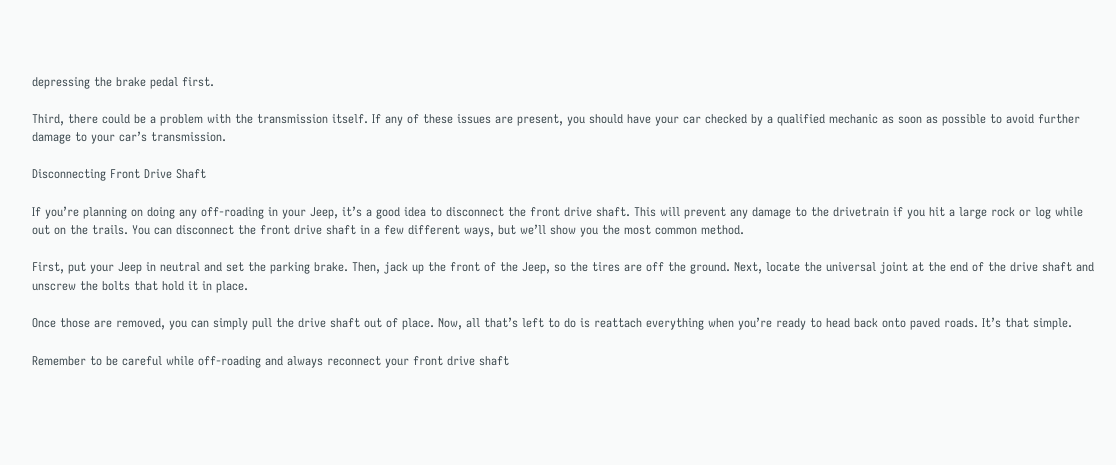depressing the brake pedal first.

Third, there could be a problem with the transmission itself. If any of these issues are present, you should have your car checked by a qualified mechanic as soon as possible to avoid further damage to your car’s transmission.

Disconnecting Front Drive Shaft

If you’re planning on doing any off-roading in your Jeep, it’s a good idea to disconnect the front drive shaft. This will prevent any damage to the drivetrain if you hit a large rock or log while out on the trails. You can disconnect the front drive shaft in a few different ways, but we’ll show you the most common method.

First, put your Jeep in neutral and set the parking brake. Then, jack up the front of the Jeep, so the tires are off the ground. Next, locate the universal joint at the end of the drive shaft and unscrew the bolts that hold it in place.

Once those are removed, you can simply pull the drive shaft out of place. Now, all that’s left to do is reattach everything when you’re ready to head back onto paved roads. It’s that simple.

Remember to be careful while off-roading and always reconnect your front drive shaft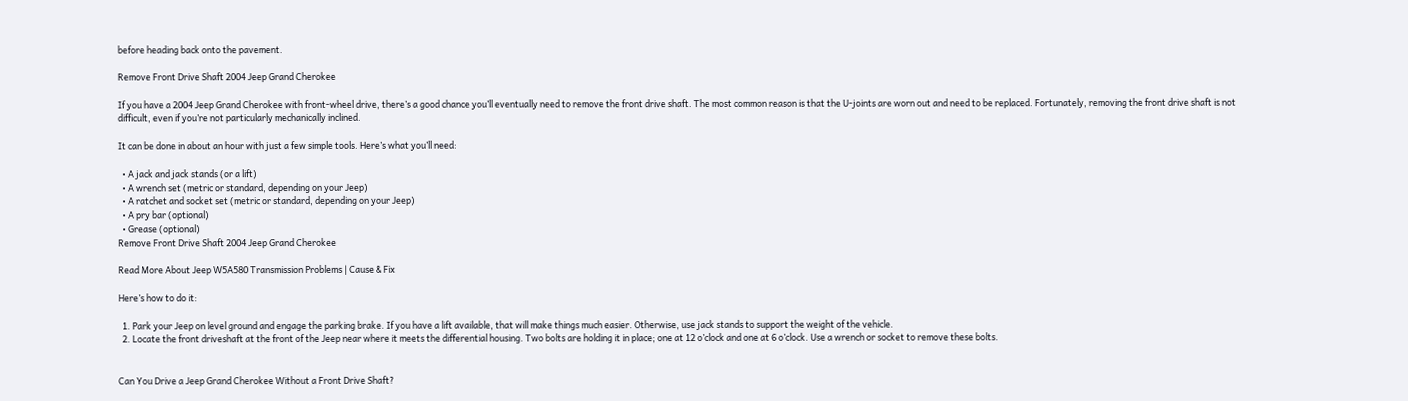before heading back onto the pavement.

Remove Front Drive Shaft 2004 Jeep Grand Cherokee

If you have a 2004 Jeep Grand Cherokee with front-wheel drive, there’s a good chance you’ll eventually need to remove the front drive shaft. The most common reason is that the U-joints are worn out and need to be replaced. Fortunately, removing the front drive shaft is not difficult, even if you’re not particularly mechanically inclined.

It can be done in about an hour with just a few simple tools. Here’s what you’ll need:

  • A jack and jack stands (or a lift)
  • A wrench set (metric or standard, depending on your Jeep)
  • A ratchet and socket set (metric or standard, depending on your Jeep)
  • A pry bar (optional)
  • Grease (optional)
Remove Front Drive Shaft 2004 Jeep Grand Cherokee

Read More About Jeep W5A580 Transmission Problems | Cause & Fix

Here’s how to do it:

  1. Park your Jeep on level ground and engage the parking brake. If you have a lift available, that will make things much easier. Otherwise, use jack stands to support the weight of the vehicle.
  2. Locate the front driveshaft at the front of the Jeep near where it meets the differential housing. Two bolts are holding it in place; one at 12 o’clock and one at 6 o’clock. Use a wrench or socket to remove these bolts.


Can You Drive a Jeep Grand Cherokee Without a Front Drive Shaft?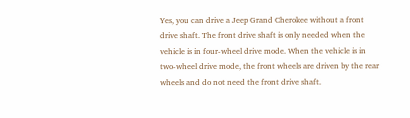Yes, you can drive a Jeep Grand Cherokee without a front drive shaft. The front drive shaft is only needed when the vehicle is in four-wheel drive mode. When the vehicle is in two-wheel drive mode, the front wheels are driven by the rear wheels and do not need the front drive shaft.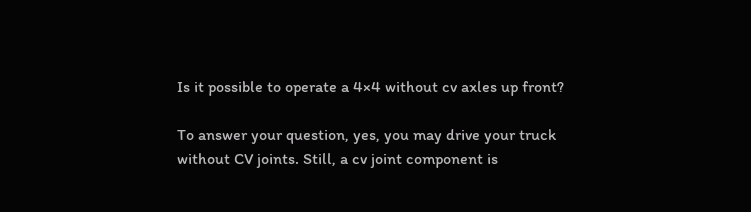Is it possible to operate a 4×4 without cv axles up front?

To answer your question, yes, you may drive your truck without CV joints. Still, a cv joint component is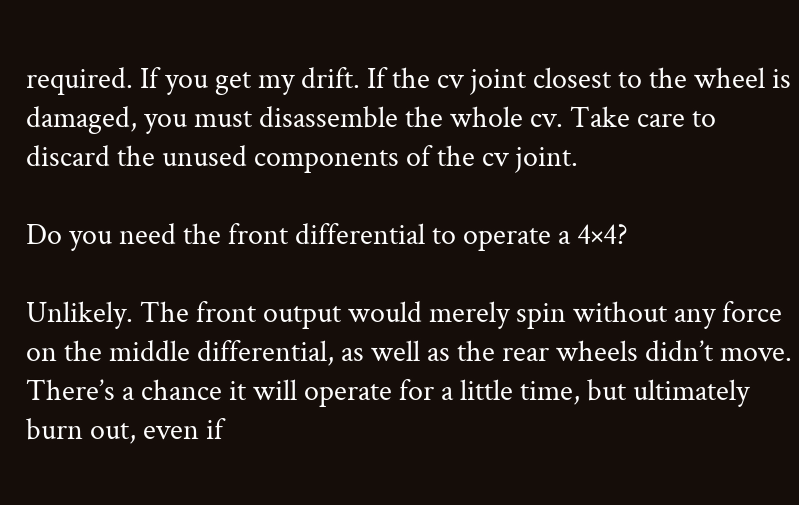required. If you get my drift. If the cv joint closest to the wheel is damaged, you must disassemble the whole cv. Take care to discard the unused components of the cv joint.

Do you need the front differential to operate a 4×4?

Unlikely. The front output would merely spin without any force on the middle differential, as well as the rear wheels didn’t move. There’s a chance it will operate for a little time, but ultimately burn out, even if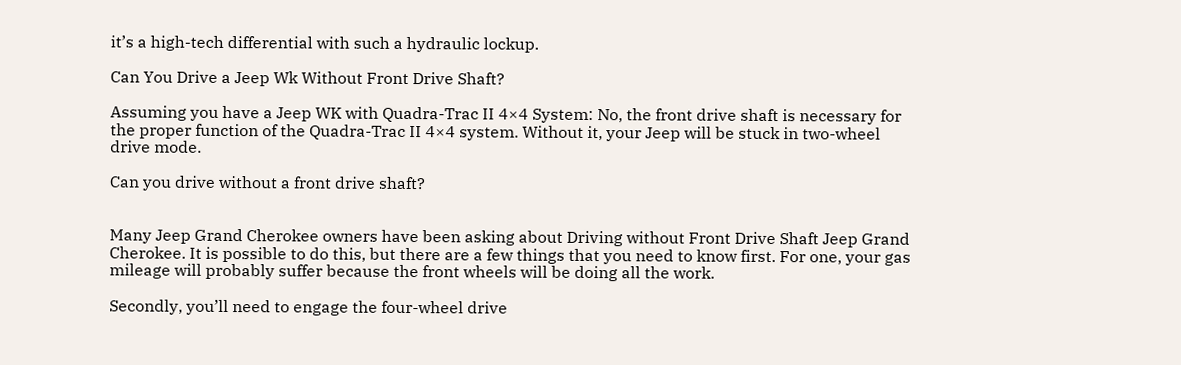it’s a high-tech differential with such a hydraulic lockup.

Can You Drive a Jeep Wk Without Front Drive Shaft?

Assuming you have a Jeep WK with Quadra-Trac II 4×4 System: No, the front drive shaft is necessary for the proper function of the Quadra-Trac II 4×4 system. Without it, your Jeep will be stuck in two-wheel drive mode.

Can you drive without a front drive shaft?


Many Jeep Grand Cherokee owners have been asking about Driving without Front Drive Shaft Jeep Grand Cherokee. It is possible to do this, but there are a few things that you need to know first. For one, your gas mileage will probably suffer because the front wheels will be doing all the work.

Secondly, you’ll need to engage the four-wheel drive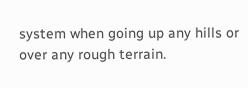system when going up any hills or over any rough terrain.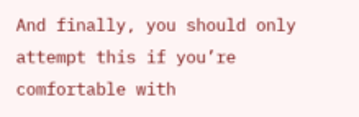And finally, you should only attempt this if you’re comfortable with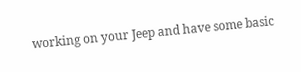working on your Jeep and have some basic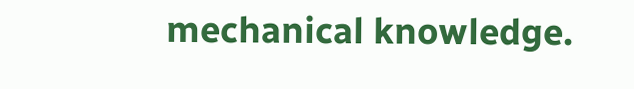mechanical knowledge.